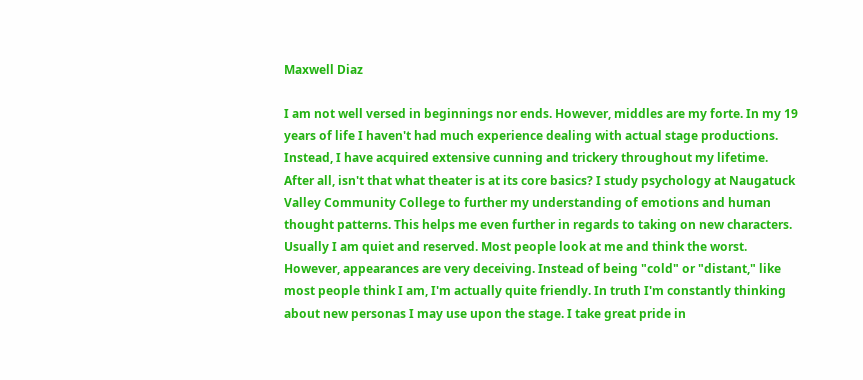Maxwell Diaz

I am not well versed in beginnings nor ends. However, middles are my forte. In my 19 years of life I haven't had much experience dealing with actual stage productions. Instead, I have acquired extensive cunning and trickery throughout my lifetime. After all, isn't that what theater is at its core basics? I study psychology at Naugatuck Valley Community College to further my understanding of emotions and human thought patterns. This helps me even further in regards to taking on new characters. Usually I am quiet and reserved. Most people look at me and think the worst. However, appearances are very deceiving. Instead of being "cold" or "distant," like most people think I am, I'm actually quite friendly. In truth I'm constantly thinking about new personas I may use upon the stage. I take great pride in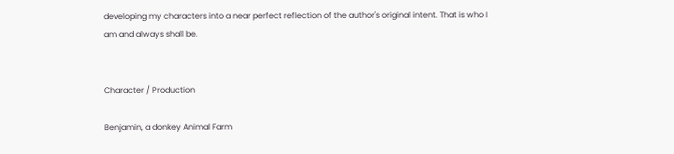developing my characters into a near perfect reflection of the author's original intent. That is who I am and always shall be.


Character / Production

Benjamin, a donkey Animal Farm